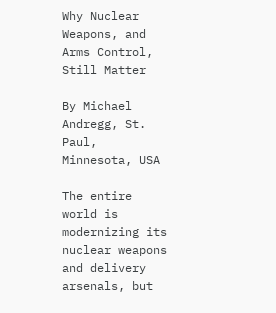Why Nuclear Weapons, and Arms Control, Still Matter

By Michael Andregg, St. Paul, Minnesota, USA

The entire world is modernizing its nuclear weapons and delivery arsenals, but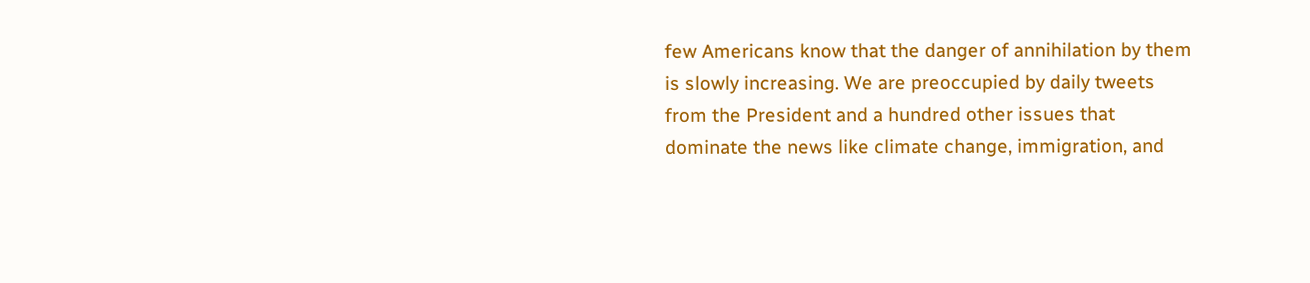few Americans know that the danger of annihilation by them is slowly increasing. We are preoccupied by daily tweets from the President and a hundred other issues that dominate the news like climate change, immigration, and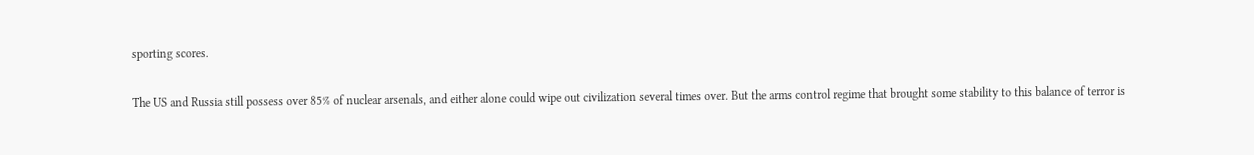sporting scores.

The US and Russia still possess over 85% of nuclear arsenals, and either alone could wipe out civilization several times over. But the arms control regime that brought some stability to this balance of terror is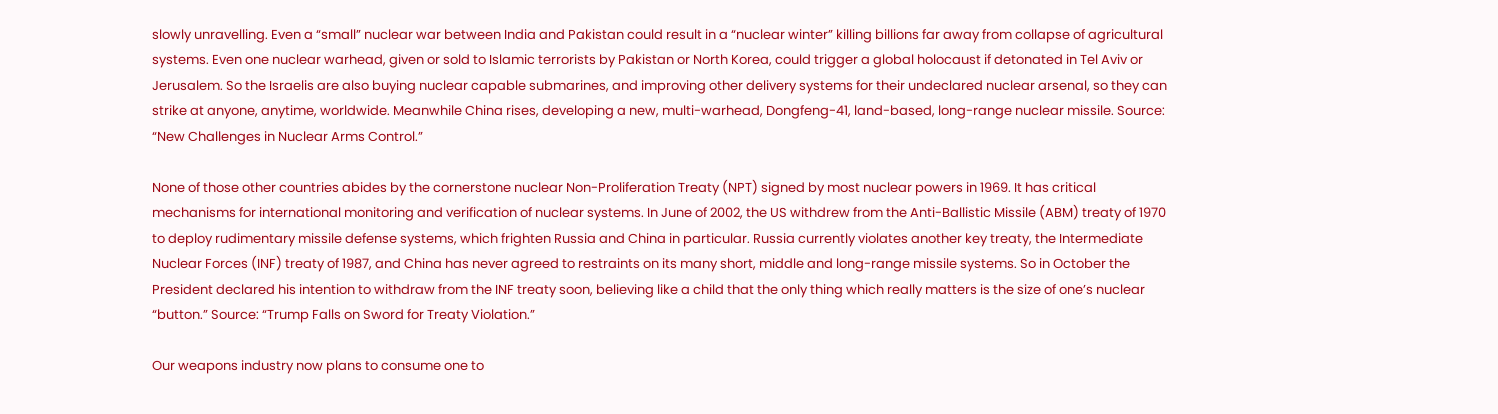slowly unravelling. Even a “small” nuclear war between India and Pakistan could result in a “nuclear winter” killing billions far away from collapse of agricultural systems. Even one nuclear warhead, given or sold to Islamic terrorists by Pakistan or North Korea, could trigger a global holocaust if detonated in Tel Aviv or Jerusalem. So the Israelis are also buying nuclear capable submarines, and improving other delivery systems for their undeclared nuclear arsenal, so they can strike at anyone, anytime, worldwide. Meanwhile China rises, developing a new, multi-warhead, Dongfeng-41, land-based, long-range nuclear missile. Source: “New Challenges in Nuclear Arms Control.”

None of those other countries abides by the cornerstone nuclear Non-Proliferation Treaty (NPT) signed by most nuclear powers in 1969. It has critical mechanisms for international monitoring and verification of nuclear systems. In June of 2002, the US withdrew from the Anti-Ballistic Missile (ABM) treaty of 1970 to deploy rudimentary missile defense systems, which frighten Russia and China in particular. Russia currently violates another key treaty, the Intermediate Nuclear Forces (INF) treaty of 1987, and China has never agreed to restraints on its many short, middle and long-range missile systems. So in October the President declared his intention to withdraw from the INF treaty soon, believing like a child that the only thing which really matters is the size of one’s nuclear “button.” Source: “Trump Falls on Sword for Treaty Violation.”

Our weapons industry now plans to consume one to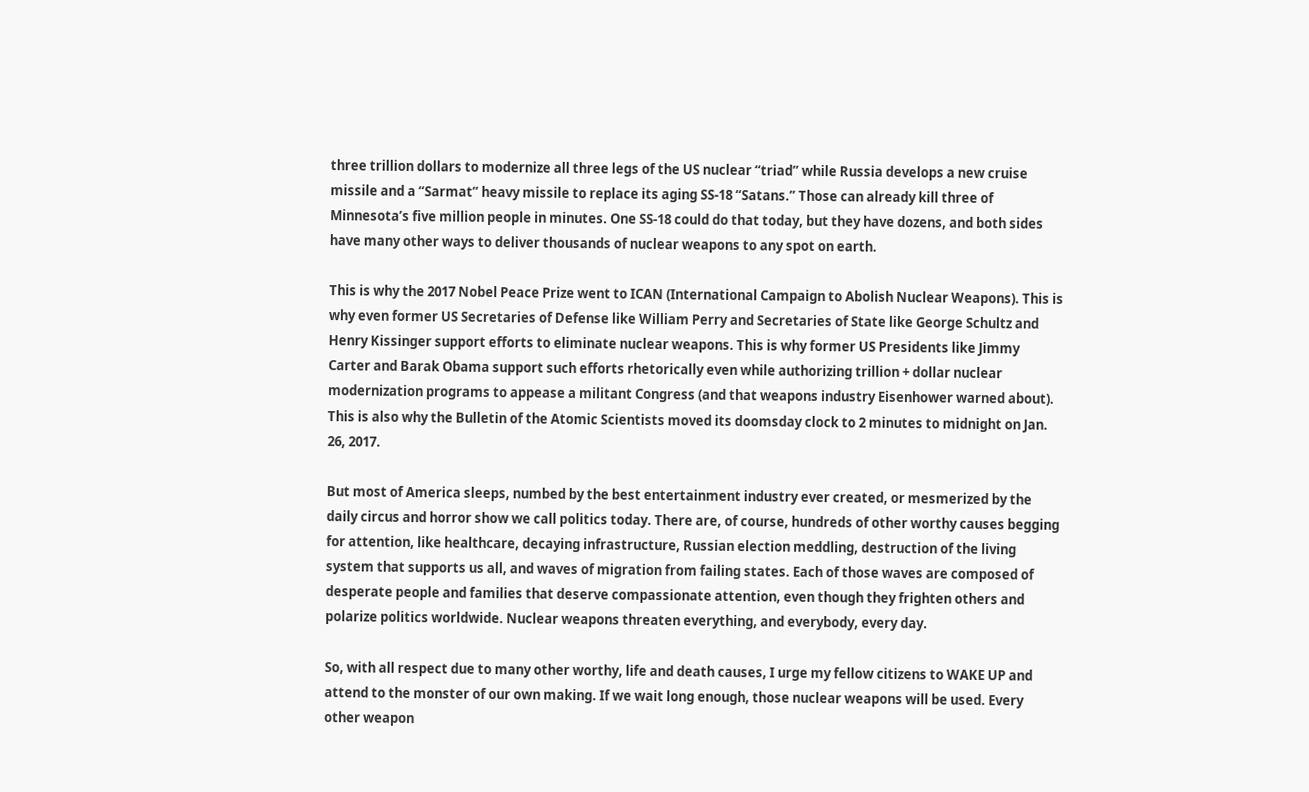three trillion dollars to modernize all three legs of the US nuclear “triad” while Russia develops a new cruise missile and a “Sarmat” heavy missile to replace its aging SS-18 “Satans.” Those can already kill three of Minnesota’s five million people in minutes. One SS-18 could do that today, but they have dozens, and both sides have many other ways to deliver thousands of nuclear weapons to any spot on earth.

This is why the 2017 Nobel Peace Prize went to ICAN (International Campaign to Abolish Nuclear Weapons). This is why even former US Secretaries of Defense like William Perry and Secretaries of State like George Schultz and Henry Kissinger support efforts to eliminate nuclear weapons. This is why former US Presidents like Jimmy Carter and Barak Obama support such efforts rhetorically even while authorizing trillion + dollar nuclear modernization programs to appease a militant Congress (and that weapons industry Eisenhower warned about). This is also why the Bulletin of the Atomic Scientists moved its doomsday clock to 2 minutes to midnight on Jan. 26, 2017.

But most of America sleeps, numbed by the best entertainment industry ever created, or mesmerized by the daily circus and horror show we call politics today. There are, of course, hundreds of other worthy causes begging for attention, like healthcare, decaying infrastructure, Russian election meddling, destruction of the living system that supports us all, and waves of migration from failing states. Each of those waves are composed of desperate people and families that deserve compassionate attention, even though they frighten others and polarize politics worldwide. Nuclear weapons threaten everything, and everybody, every day.

So, with all respect due to many other worthy, life and death causes, I urge my fellow citizens to WAKE UP and attend to the monster of our own making. If we wait long enough, those nuclear weapons will be used. Every other weapon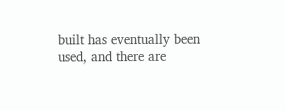built has eventually been used, and there are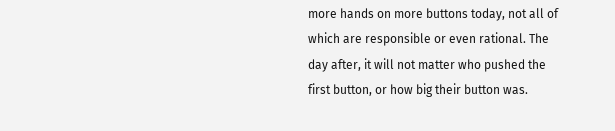more hands on more buttons today, not all of which are responsible or even rational. The day after, it will not matter who pushed the first button, or how big their button was.